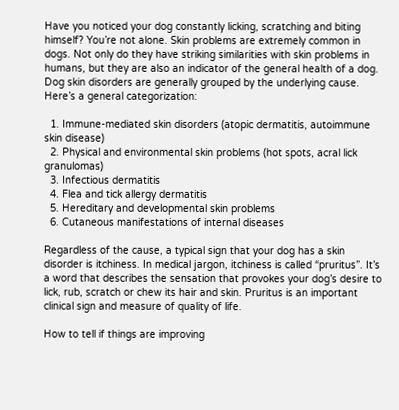Have you noticed your dog constantly licking, scratching and biting himself? You’re not alone. Skin problems are extremely common in dogs. Not only do they have striking similarities with skin problems in humans, but they are also an indicator of the general health of a dog. Dog skin disorders are generally grouped by the underlying cause. Here’s a general categorization:

  1. Immune-mediated skin disorders (atopic dermatitis, autoimmune skin disease)
  2. Physical and environmental skin problems (hot spots, acral lick granulomas)
  3. Infectious dermatitis
  4. Flea and tick allergy dermatitis
  5. Hereditary and developmental skin problems
  6. Cutaneous manifestations of internal diseases

Regardless of the cause, a typical sign that your dog has a skin disorder is itchiness. In medical jargon, itchiness is called “pruritus”. It’s a word that describes the sensation that provokes your dog’s desire to lick, rub, scratch or chew its hair and skin. Pruritus is an important clinical sign and measure of quality of life.

How to tell if things are improving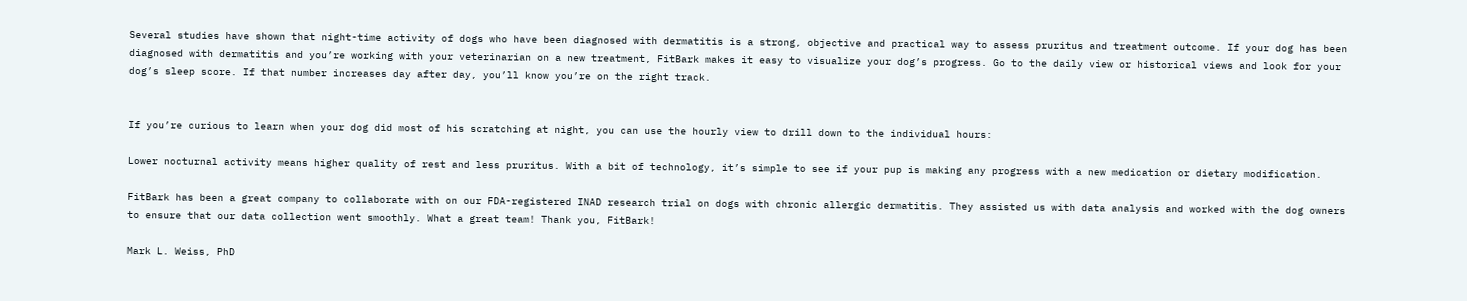Several studies have shown that night-time activity of dogs who have been diagnosed with dermatitis is a strong, objective and practical way to assess pruritus and treatment outcome. If your dog has been diagnosed with dermatitis and you’re working with your veterinarian on a new treatment, FitBark makes it easy to visualize your dog’s progress. Go to the daily view or historical views and look for your dog’s sleep score. If that number increases day after day, you’ll know you’re on the right track.


If you’re curious to learn when your dog did most of his scratching at night, you can use the hourly view to drill down to the individual hours:

Lower nocturnal activity means higher quality of rest and less pruritus. With a bit of technology, it’s simple to see if your pup is making any progress with a new medication or dietary modification.

FitBark has been a great company to collaborate with on our FDA-registered INAD research trial on dogs with chronic allergic dermatitis. They assisted us with data analysis and worked with the dog owners to ensure that our data collection went smoothly. What a great team! Thank you, FitBark!

Mark L. Weiss, PhD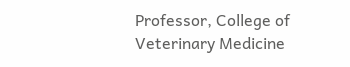Professor, College of Veterinary Medicine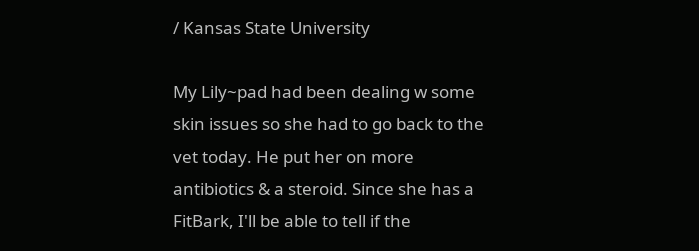/ Kansas State University

My Lily~pad had been dealing w some skin issues so she had to go back to the vet today. He put her on more antibiotics & a steroid. Since she has a FitBark, I'll be able to tell if the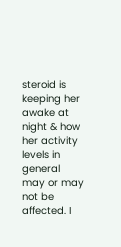steroid is keeping her awake at night & how her activity levels in general may or may not be affected. I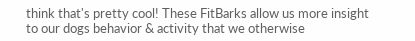think that's pretty cool! These FitBarks allow us more insight to our dogs behavior & activity that we otherwise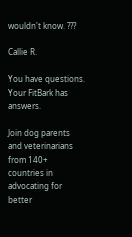wouldn't know. ???

Callie R.

You have questions. Your FitBark has answers.

Join dog parents and veterinarians from 140+ countries in advocating for better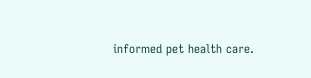informed pet health care.